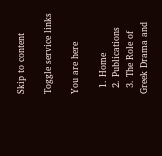Skip to content

Toggle service links

You are here

  1. Home
  2. Publications
  3. The Role of Greek Drama and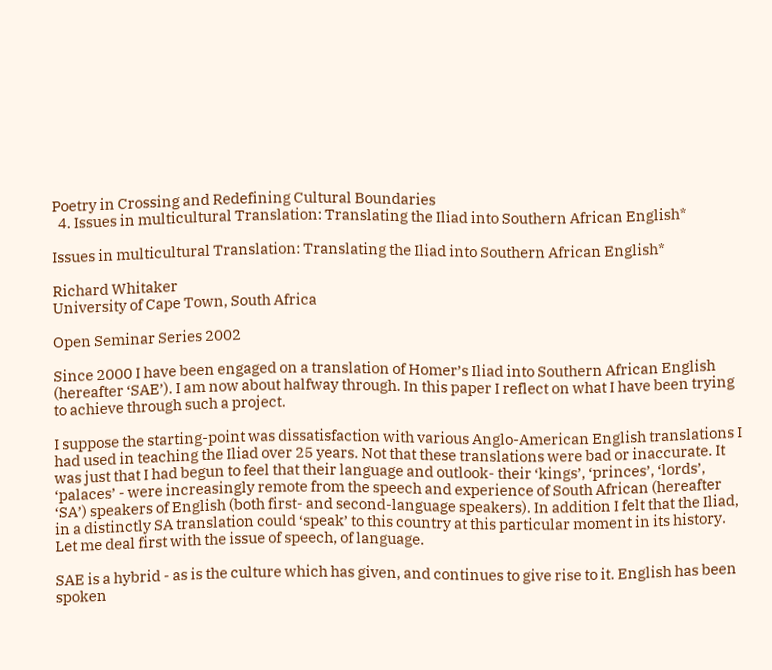Poetry in Crossing and Redefining Cultural Boundaries
  4. Issues in multicultural Translation: Translating the Iliad into Southern African English*

Issues in multicultural Translation: Translating the Iliad into Southern African English*

Richard Whitaker
University of Cape Town, South Africa

Open Seminar Series 2002

Since 2000 I have been engaged on a translation of Homer’s Iliad into Southern African English (hereafter ‘SAE’). I am now about halfway through. In this paper I reflect on what I have been trying to achieve through such a project.

I suppose the starting-point was dissatisfaction with various Anglo-American English translations I had used in teaching the Iliad over 25 years. Not that these translations were bad or inaccurate. It was just that I had begun to feel that their language and outlook- their ‘kings’, ‘princes’, ‘lords’, ‘palaces’ - were increasingly remote from the speech and experience of South African (hereafter ‘SA’) speakers of English (both first- and second-language speakers). In addition I felt that the Iliad, in a distinctly SA translation could ‘speak’ to this country at this particular moment in its history. Let me deal first with the issue of speech, of language.

SAE is a hybrid - as is the culture which has given, and continues to give rise to it. English has been spoken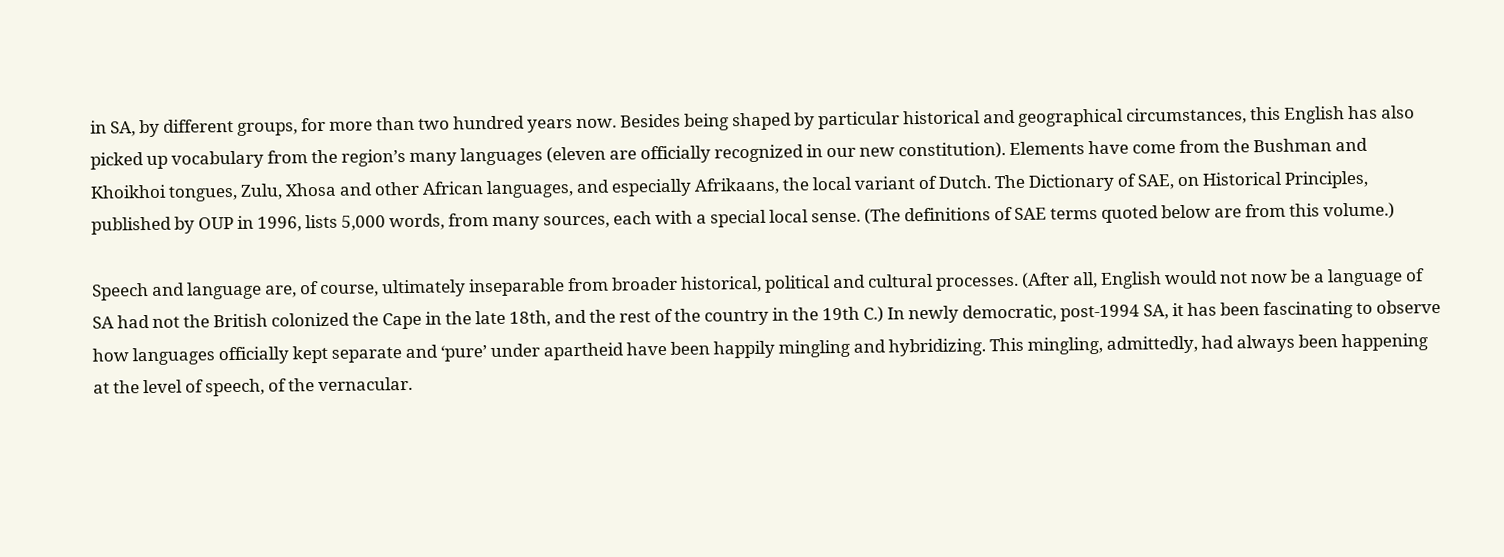in SA, by different groups, for more than two hundred years now. Besides being shaped by particular historical and geographical circumstances, this English has also picked up vocabulary from the region’s many languages (eleven are officially recognized in our new constitution). Elements have come from the Bushman and Khoikhoi tongues, Zulu, Xhosa and other African languages, and especially Afrikaans, the local variant of Dutch. The Dictionary of SAE, on Historical Principles, published by OUP in 1996, lists 5,000 words, from many sources, each with a special local sense. (The definitions of SAE terms quoted below are from this volume.)

Speech and language are, of course, ultimately inseparable from broader historical, political and cultural processes. (After all, English would not now be a language of SA had not the British colonized the Cape in the late 18th, and the rest of the country in the 19th C.) In newly democratic, post-1994 SA, it has been fascinating to observe how languages officially kept separate and ‘pure’ under apartheid have been happily mingling and hybridizing. This mingling, admittedly, had always been happening at the level of speech, of the vernacular.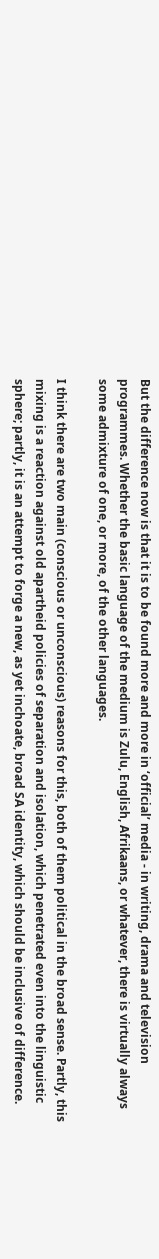But the difference now is that it is to be found more and more in ‘official’ media - in writing, drama and television programmes. Whether the basic language of the medium is Zulu, English, Afrikaans, or whatever, there is virtually always some admixture of one, or more, of the other languages.

I think there are two main (conscious or unconscious) reasons for this, both of them political in the broad sense. Partly, this mixing is a reaction against old apartheid policies of separation and isolation, which penetrated even into the linguistic sphere; partly, it is an attempt to forge a new, as yet inchoate, broad SA identity, which should be inclusive of difference.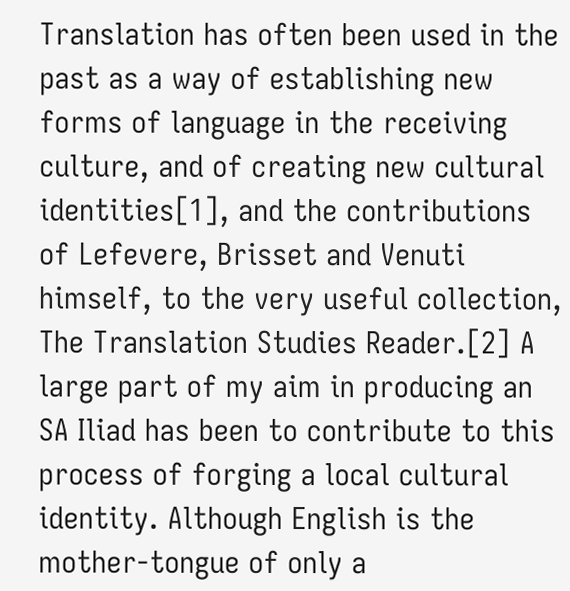Translation has often been used in the past as a way of establishing new forms of language in the receiving culture, and of creating new cultural identities[1], and the contributions of Lefevere, Brisset and Venuti himself, to the very useful collection, The Translation Studies Reader.[2] A large part of my aim in producing an SA Iliad has been to contribute to this process of forging a local cultural identity. Although English is the mother-tongue of only a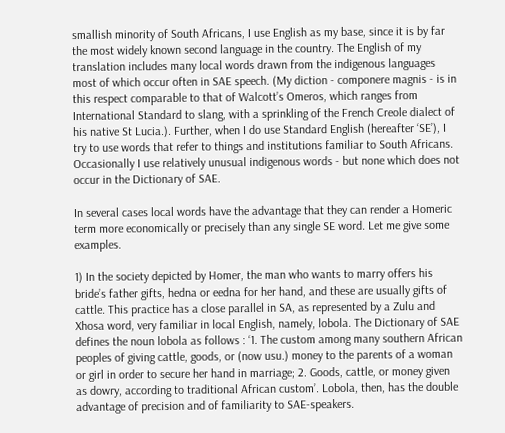smallish minority of South Africans, I use English as my base, since it is by far the most widely known second language in the country. The English of my translation includes many local words drawn from the indigenous languages most of which occur often in SAE speech. (My diction - componere magnis - is in this respect comparable to that of Walcott’s Omeros, which ranges from International Standard to slang, with a sprinkling of the French Creole dialect of his native St Lucia.). Further, when I do use Standard English (hereafter ‘SE’), I try to use words that refer to things and institutions familiar to South Africans. Occasionally I use relatively unusual indigenous words - but none which does not occur in the Dictionary of SAE.

In several cases local words have the advantage that they can render a Homeric term more economically or precisely than any single SE word. Let me give some examples.

1) In the society depicted by Homer, the man who wants to marry offers his bride’s father gifts, hedna or eedna for her hand, and these are usually gifts of cattle. This practice has a close parallel in SA, as represented by a Zulu and Xhosa word, very familiar in local English, namely, lobola. The Dictionary of SAE defines the noun lobola as follows : ‘1. The custom among many southern African peoples of giving cattle, goods, or (now usu.) money to the parents of a woman or girl in order to secure her hand in marriage; 2. Goods, cattle, or money given as dowry, according to traditional African custom’. Lobola, then, has the double advantage of precision and of familiarity to SAE-speakers.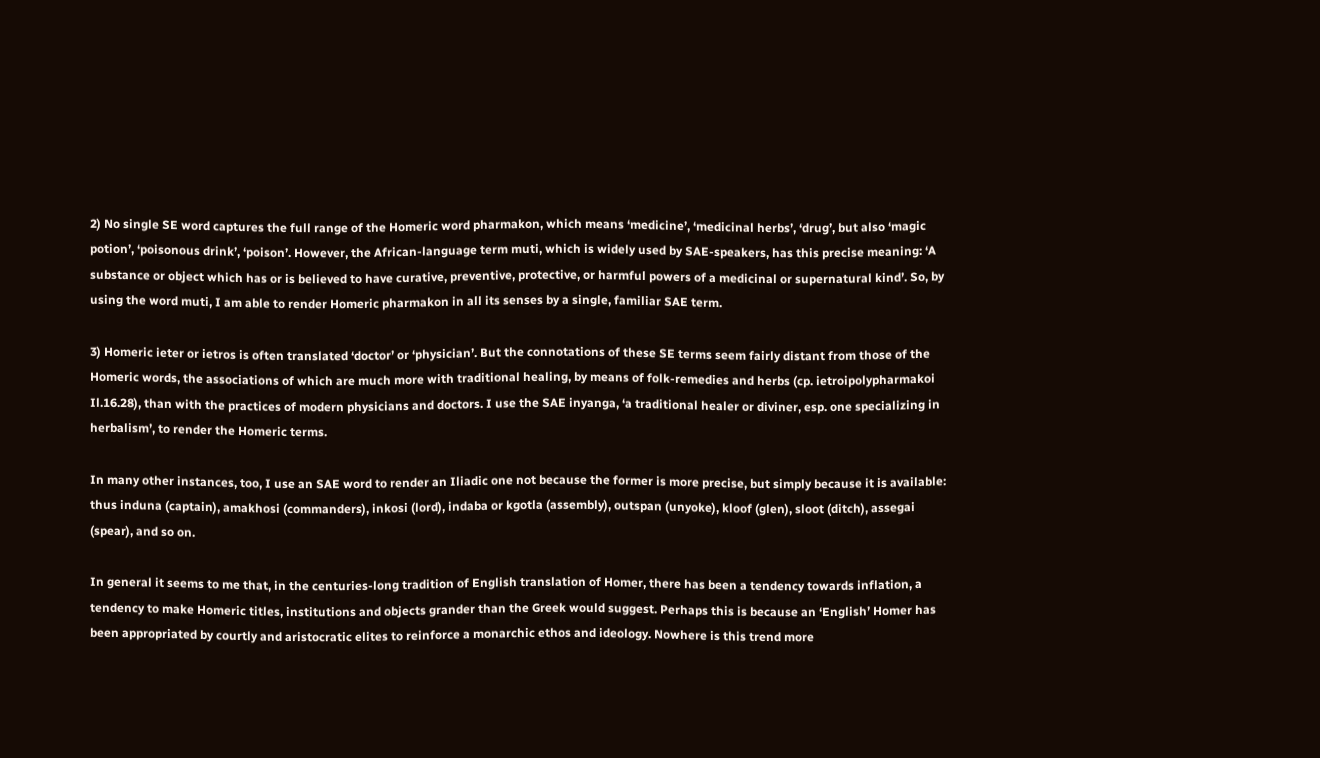2) No single SE word captures the full range of the Homeric word pharmakon, which means ‘medicine’, ‘medicinal herbs’, ‘drug’, but also ‘magic potion’, ‘poisonous drink’, ‘poison’. However, the African-language term muti, which is widely used by SAE-speakers, has this precise meaning: ‘A substance or object which has or is believed to have curative, preventive, protective, or harmful powers of a medicinal or supernatural kind’. So, by using the word muti, I am able to render Homeric pharmakon in all its senses by a single, familiar SAE term.

3) Homeric ieter or ietros is often translated ‘doctor’ or ‘physician’. But the connotations of these SE terms seem fairly distant from those of the Homeric words, the associations of which are much more with traditional healing, by means of folk-remedies and herbs (cp. ietroipolypharmakoi Il.16.28), than with the practices of modern physicians and doctors. I use the SAE inyanga, ‘a traditional healer or diviner, esp. one specializing in herbalism’, to render the Homeric terms.

In many other instances, too, I use an SAE word to render an Iliadic one not because the former is more precise, but simply because it is available: thus induna (captain), amakhosi (commanders), inkosi (lord), indaba or kgotla (assembly), outspan (unyoke), kloof (glen), sloot (ditch), assegai (spear), and so on.

In general it seems to me that, in the centuries-long tradition of English translation of Homer, there has been a tendency towards inflation, a tendency to make Homeric titles, institutions and objects grander than the Greek would suggest. Perhaps this is because an ‘English’ Homer has been appropriated by courtly and aristocratic elites to reinforce a monarchic ethos and ideology. Nowhere is this trend more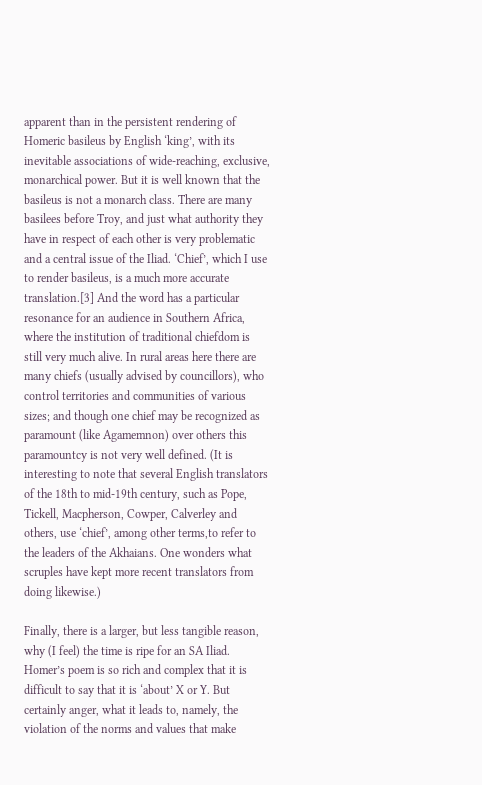apparent than in the persistent rendering of Homeric basileus by English ‘king’, with its inevitable associations of wide-reaching, exclusive, monarchical power. But it is well known that the basileus is not a monarch class. There are many basilees before Troy, and just what authority they have in respect of each other is very problematic and a central issue of the Iliad. ‘Chief’, which I use to render basileus, is a much more accurate translation.[3] And the word has a particular resonance for an audience in Southern Africa, where the institution of traditional chiefdom is still very much alive. In rural areas here there are many chiefs (usually advised by councillors), who control territories and communities of various sizes; and though one chief may be recognized as paramount (like Agamemnon) over others this paramountcy is not very well defined. (It is interesting to note that several English translators of the 18th to mid-19th century, such as Pope, Tickell, Macpherson, Cowper, Calverley and others, use ‘chief’, among other terms,to refer to the leaders of the Akhaians. One wonders what scruples have kept more recent translators from doing likewise.)

Finally, there is a larger, but less tangible reason, why (I feel) the time is ripe for an SA Iliad. Homer’s poem is so rich and complex that it is difficult to say that it is ‘about’ X or Y. But certainly anger, what it leads to, namely, the violation of the norms and values that make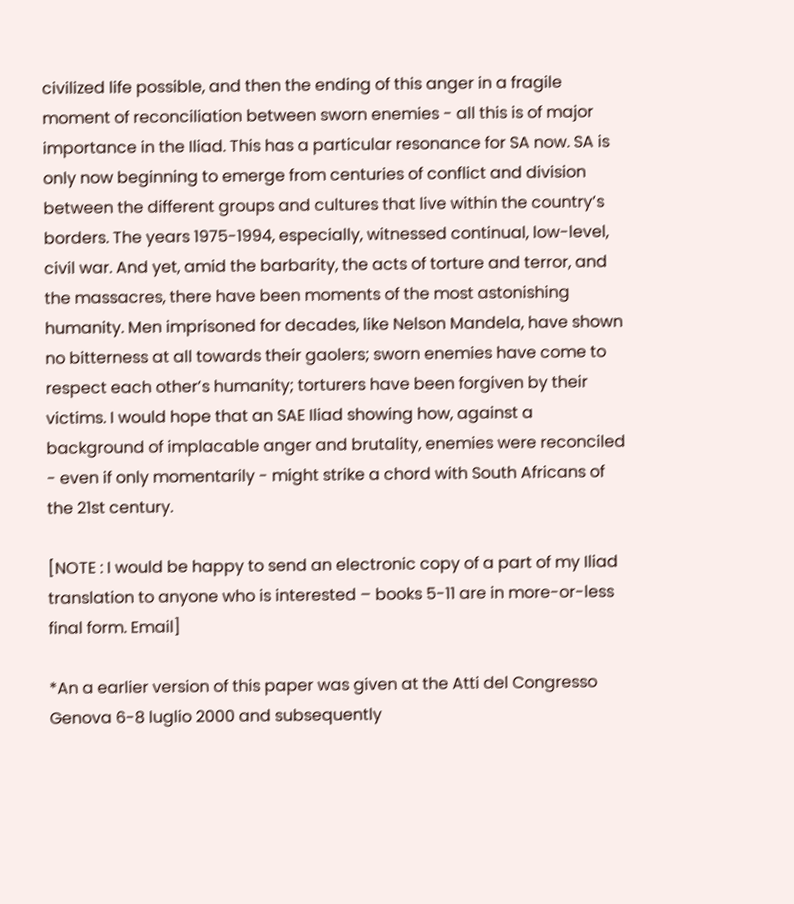civilized life possible, and then the ending of this anger in a fragile moment of reconciliation between sworn enemies - all this is of major importance in the Iliad. This has a particular resonance for SA now. SA is only now beginning to emerge from centuries of conflict and division between the different groups and cultures that live within the country’s borders. The years 1975-1994, especially, witnessed continual, low-level, civil war. And yet, amid the barbarity, the acts of torture and terror, and the massacres, there have been moments of the most astonishing humanity. Men imprisoned for decades, like Nelson Mandela, have shown no bitterness at all towards their gaolers; sworn enemies have come to respect each other’s humanity; torturers have been forgiven by their victims. I would hope that an SAE Iliad showing how, against a background of implacable anger and brutality, enemies were reconciled - even if only momentarily - might strike a chord with South Africans of the 21st century.

[NOTE : I would be happy to send an electronic copy of a part of my Iliad translation to anyone who is interested – books 5-11 are in more-or-less final form. Email]

*An a earlier version of this paper was given at the Atti del Congresso Genova 6-8 luglio 2000 and subsequently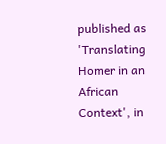published as 'Translating Homer in an African Context', in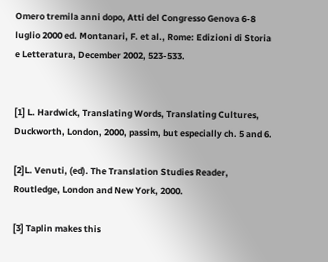Omero tremila anni dopo, Atti del Congresso Genova 6-8 luglio 2000 ed. Montanari, F. et al., Rome: Edizioni di Storia e Letteratura, December 2002, 523-533.


[1] L. Hardwick, Translating Words, Translating Cultures, Duckworth, London, 2000, passim, but especially ch. 5 and 6.

[2]L. Venuti, (ed). The Translation Studies Reader, Routledge, London and New York, 2000.

[3] Taplin makes this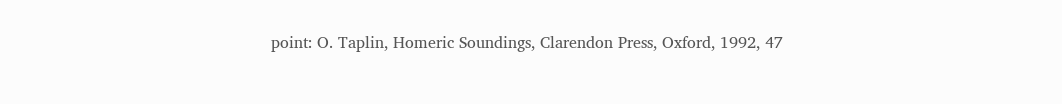point: O. Taplin, Homeric Soundings, Clarendon Press, Oxford, 1992, 47